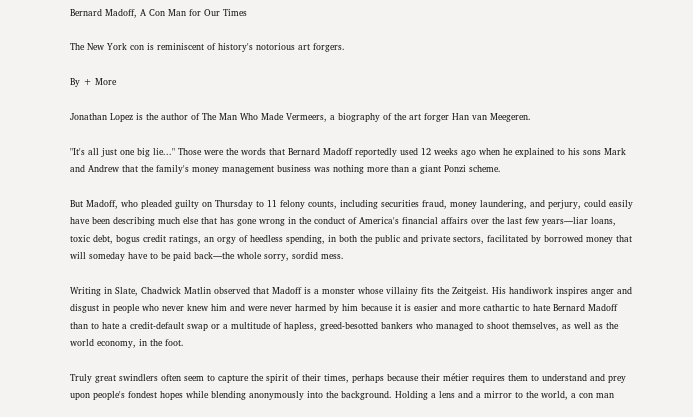Bernard Madoff, A Con Man for Our Times

The New York con is reminiscent of history's notorious art forgers.

By + More

Jonathan Lopez is the author of The Man Who Made Vermeers, a biography of the art forger Han van Meegeren.

"It's all just one big lie..." Those were the words that Bernard Madoff reportedly used 12 weeks ago when he explained to his sons Mark and Andrew that the family's money management business was nothing more than a giant Ponzi scheme.

But Madoff, who pleaded guilty on Thursday to 11 felony counts, including securities fraud, money laundering, and perjury, could easily have been describing much else that has gone wrong in the conduct of America's financial affairs over the last few years—liar loans, toxic debt, bogus credit ratings, an orgy of heedless spending, in both the public and private sectors, facilitated by borrowed money that will someday have to be paid back—the whole sorry, sordid mess.

Writing in Slate, Chadwick Matlin observed that Madoff is a monster whose villainy fits the Zeitgeist. His handiwork inspires anger and disgust in people who never knew him and were never harmed by him because it is easier and more cathartic to hate Bernard Madoff than to hate a credit-default swap or a multitude of hapless, greed-besotted bankers who managed to shoot themselves, as well as the world economy, in the foot.

Truly great swindlers often seem to capture the spirit of their times, perhaps because their métier requires them to understand and prey upon people's fondest hopes while blending anonymously into the background. Holding a lens and a mirror to the world, a con man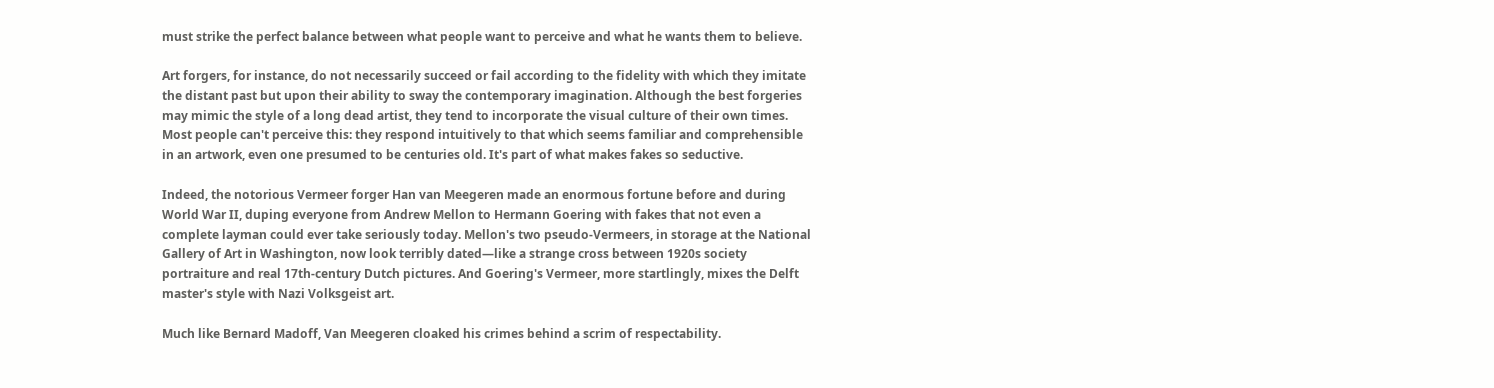must strike the perfect balance between what people want to perceive and what he wants them to believe.

Art forgers, for instance, do not necessarily succeed or fail according to the fidelity with which they imitate the distant past but upon their ability to sway the contemporary imagination. Although the best forgeries may mimic the style of a long dead artist, they tend to incorporate the visual culture of their own times. Most people can't perceive this: they respond intuitively to that which seems familiar and comprehensible in an artwork, even one presumed to be centuries old. It's part of what makes fakes so seductive.

Indeed, the notorious Vermeer forger Han van Meegeren made an enormous fortune before and during World War II, duping everyone from Andrew Mellon to Hermann Goering with fakes that not even a complete layman could ever take seriously today. Mellon's two pseudo-Vermeers, in storage at the National Gallery of Art in Washington, now look terribly dated—like a strange cross between 1920s society portraiture and real 17th-century Dutch pictures. And Goering's Vermeer, more startlingly, mixes the Delft master's style with Nazi Volksgeist art.

Much like Bernard Madoff, Van Meegeren cloaked his crimes behind a scrim of respectability.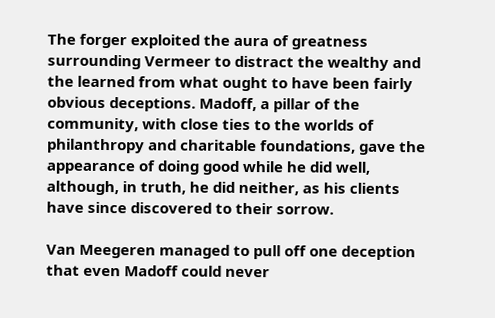The forger exploited the aura of greatness surrounding Vermeer to distract the wealthy and the learned from what ought to have been fairly obvious deceptions. Madoff, a pillar of the community, with close ties to the worlds of philanthropy and charitable foundations, gave the appearance of doing good while he did well, although, in truth, he did neither, as his clients have since discovered to their sorrow.

Van Meegeren managed to pull off one deception that even Madoff could never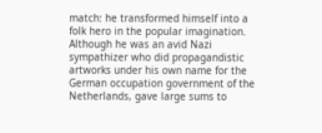match: he transformed himself into a folk hero in the popular imagination. Although he was an avid Nazi sympathizer who did propagandistic artworks under his own name for the German occupation government of the Netherlands, gave large sums to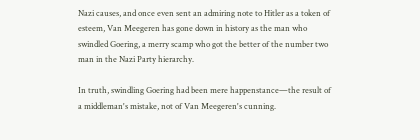Nazi causes, and once even sent an admiring note to Hitler as a token of esteem, Van Meegeren has gone down in history as the man who swindled Goering, a merry scamp who got the better of the number two man in the Nazi Party hierarchy.

In truth, swindling Goering had been mere happenstance—the result of a middleman's mistake, not of Van Meegeren's cunning.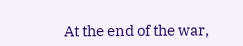At the end of the war,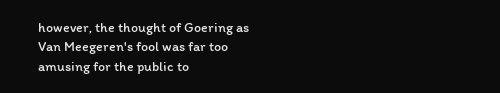however, the thought of Goering as Van Meegeren's fool was far too amusing for the public to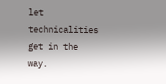let technicalities get in the way.